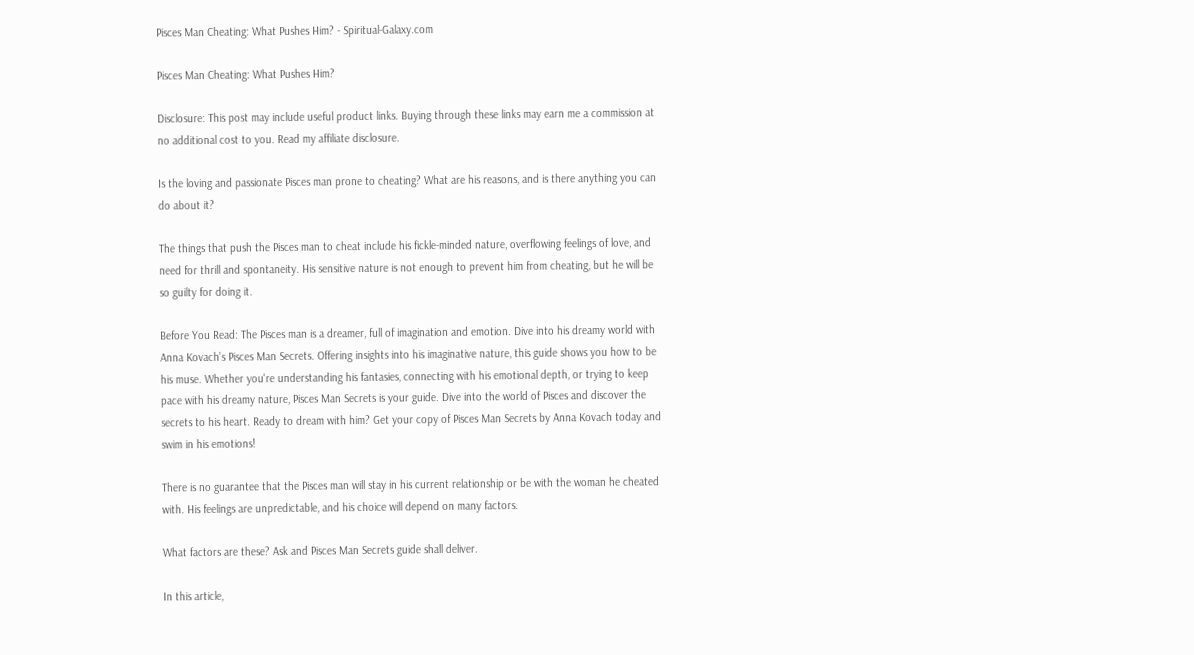Pisces Man Cheating: What Pushes Him? - Spiritual-Galaxy.com

Pisces Man Cheating: What Pushes Him?

Disclosure: This post may include useful product links. Buying through these links may earn me a commission at no additional cost to you. Read my affiliate disclosure.

Is the loving and passionate Pisces man prone to cheating? What are his reasons, and is there anything you can do about it?

The things that push the Pisces man to cheat include his fickle-minded nature, overflowing feelings of love, and need for thrill and spontaneity. His sensitive nature is not enough to prevent him from cheating, but he will be so guilty for doing it.

Before You Read: The Pisces man is a dreamer, full of imagination and emotion. Dive into his dreamy world with Anna Kovach’s Pisces Man Secrets. Offering insights into his imaginative nature, this guide shows you how to be his muse. Whether you're understanding his fantasies, connecting with his emotional depth, or trying to keep pace with his dreamy nature, Pisces Man Secrets is your guide. Dive into the world of Pisces and discover the secrets to his heart. Ready to dream with him? Get your copy of Pisces Man Secrets by Anna Kovach today and swim in his emotions!

There is no guarantee that the Pisces man will stay in his current relationship or be with the woman he cheated with. His feelings are unpredictable, and his choice will depend on many factors.

What factors are these? Ask and Pisces Man Secrets guide shall deliver.

In this article,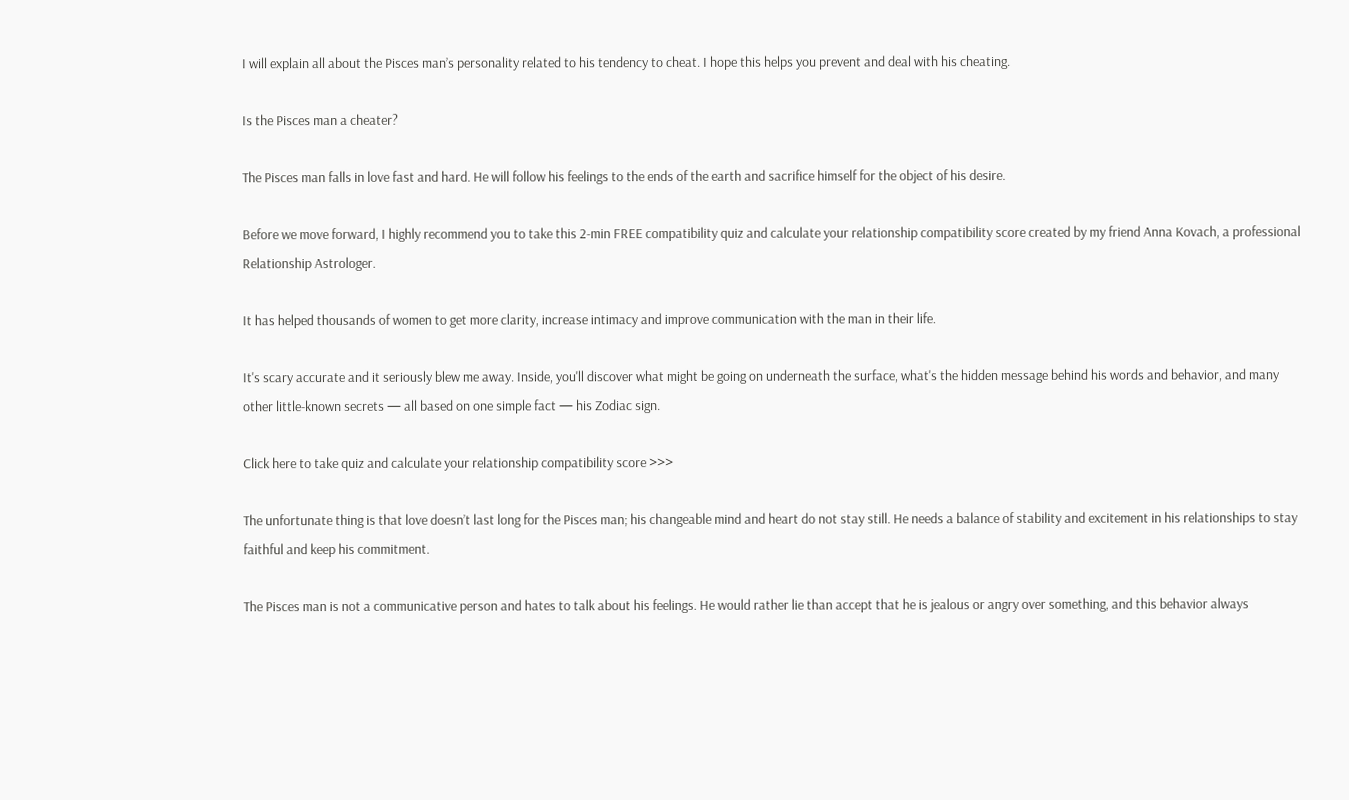I will explain all about the Pisces man’s personality related to his tendency to cheat. I hope this helps you prevent and deal with his cheating.

Is the Pisces man a cheater?

The Pisces man falls in love fast and hard. He will follow his feelings to the ends of the earth and sacrifice himself for the object of his desire.

Before we move forward, I highly recommend you to take this 2-min FREE compatibility quiz and calculate your relationship compatibility score created by my friend Anna Kovach, a professional Relationship Astrologer.

It has helped thousands of women to get more clarity, increase intimacy and improve communication with the man in their life.

It's scary accurate and it seriously blew me away. Inside, you'll discover what might be going on underneath the surface, what's the hidden message behind his words and behavior, and many other little-known secrets — all based on one simple fact — his Zodiac sign.

Click here to take quiz and calculate your relationship compatibility score >>>

The unfortunate thing is that love doesn’t last long for the Pisces man; his changeable mind and heart do not stay still. He needs a balance of stability and excitement in his relationships to stay faithful and keep his commitment.

The Pisces man is not a communicative person and hates to talk about his feelings. He would rather lie than accept that he is jealous or angry over something, and this behavior always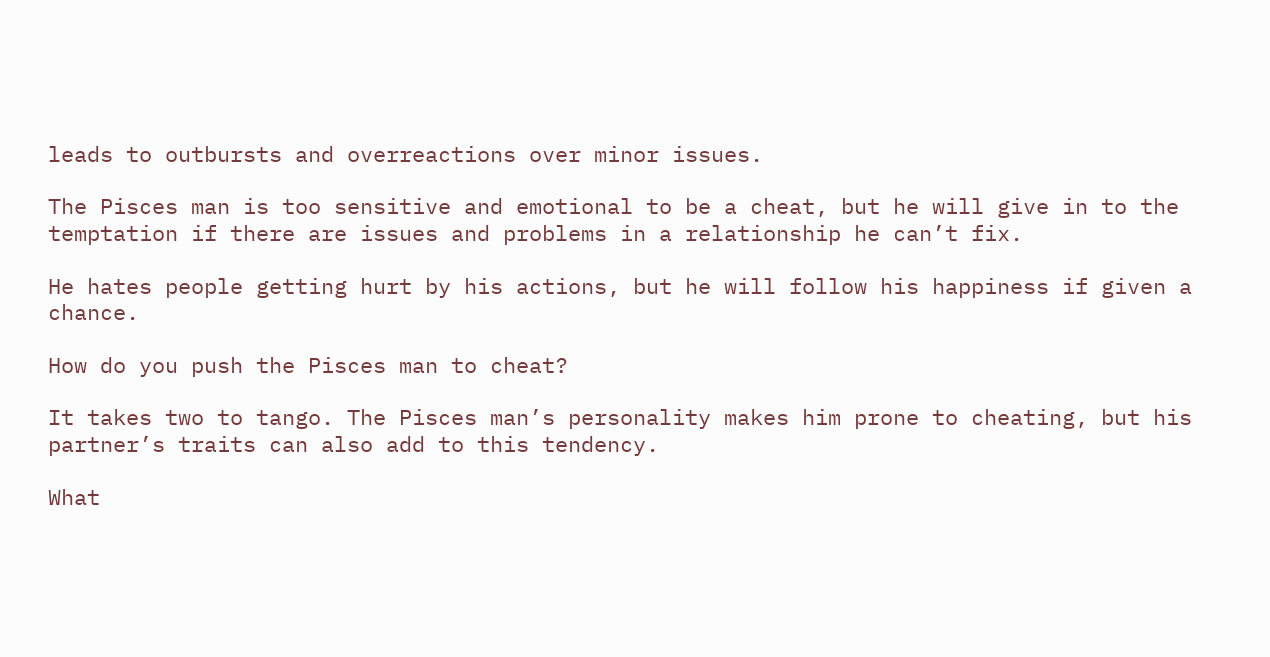leads to outbursts and overreactions over minor issues.

The Pisces man is too sensitive and emotional to be a cheat, but he will give in to the temptation if there are issues and problems in a relationship he can’t fix.

He hates people getting hurt by his actions, but he will follow his happiness if given a chance.

How do you push the Pisces man to cheat?

It takes two to tango. The Pisces man’s personality makes him prone to cheating, but his partner’s traits can also add to this tendency.

What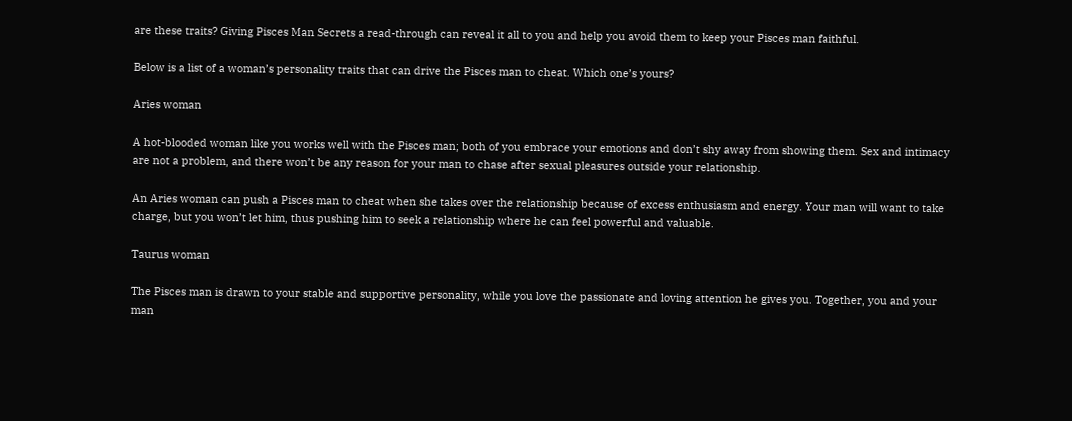are these traits? Giving Pisces Man Secrets a read-through can reveal it all to you and help you avoid them to keep your Pisces man faithful.

Below is a list of a woman’s personality traits that can drive the Pisces man to cheat. Which one’s yours?

Aries woman

A hot-blooded woman like you works well with the Pisces man; both of you embrace your emotions and don’t shy away from showing them. Sex and intimacy are not a problem, and there won’t be any reason for your man to chase after sexual pleasures outside your relationship.

An Aries woman can push a Pisces man to cheat when she takes over the relationship because of excess enthusiasm and energy. Your man will want to take charge, but you won’t let him, thus pushing him to seek a relationship where he can feel powerful and valuable.

Taurus woman

The Pisces man is drawn to your stable and supportive personality, while you love the passionate and loving attention he gives you. Together, you and your man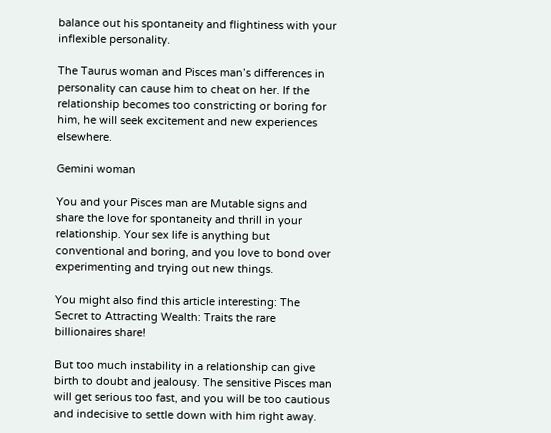balance out his spontaneity and flightiness with your inflexible personality.

The Taurus woman and Pisces man’s differences in personality can cause him to cheat on her. If the relationship becomes too constricting or boring for him, he will seek excitement and new experiences elsewhere.

Gemini woman

You and your Pisces man are Mutable signs and share the love for spontaneity and thrill in your relationship. Your sex life is anything but conventional and boring, and you love to bond over experimenting and trying out new things.

You might also find this article interesting: The Secret to Attracting Wealth: Traits the rare billionaires share!

But too much instability in a relationship can give birth to doubt and jealousy. The sensitive Pisces man will get serious too fast, and you will be too cautious and indecisive to settle down with him right away.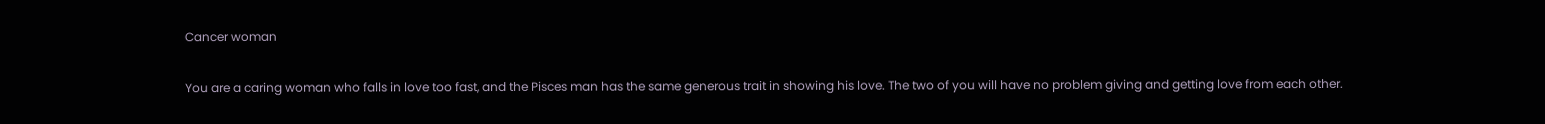Cancer woman

You are a caring woman who falls in love too fast, and the Pisces man has the same generous trait in showing his love. The two of you will have no problem giving and getting love from each other.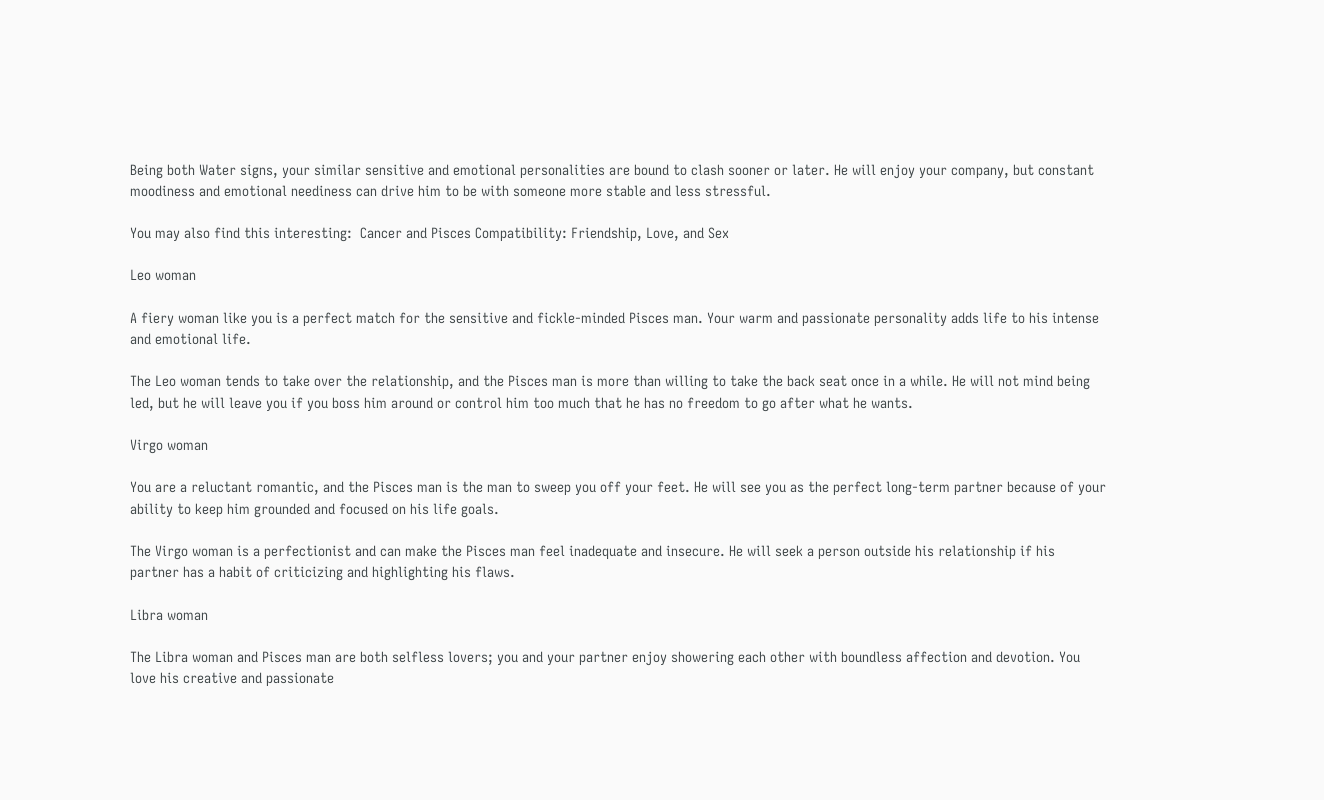Being both Water signs, your similar sensitive and emotional personalities are bound to clash sooner or later. He will enjoy your company, but constant moodiness and emotional neediness can drive him to be with someone more stable and less stressful.

You may also find this interesting:  Cancer and Pisces Compatibility: Friendship, Love, and Sex

Leo woman

A fiery woman like you is a perfect match for the sensitive and fickle-minded Pisces man. Your warm and passionate personality adds life to his intense and emotional life.

The Leo woman tends to take over the relationship, and the Pisces man is more than willing to take the back seat once in a while. He will not mind being led, but he will leave you if you boss him around or control him too much that he has no freedom to go after what he wants.

Virgo woman

You are a reluctant romantic, and the Pisces man is the man to sweep you off your feet. He will see you as the perfect long-term partner because of your ability to keep him grounded and focused on his life goals.

The Virgo woman is a perfectionist and can make the Pisces man feel inadequate and insecure. He will seek a person outside his relationship if his partner has a habit of criticizing and highlighting his flaws.

Libra woman

The Libra woman and Pisces man are both selfless lovers; you and your partner enjoy showering each other with boundless affection and devotion. You love his creative and passionate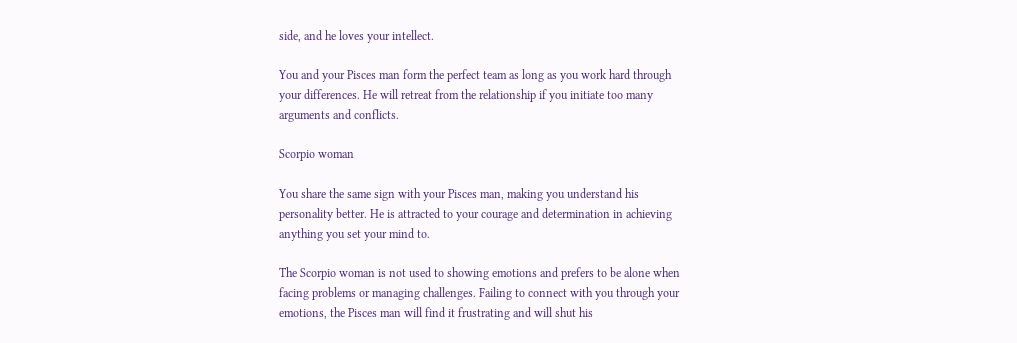side, and he loves your intellect.

You and your Pisces man form the perfect team as long as you work hard through your differences. He will retreat from the relationship if you initiate too many arguments and conflicts.

Scorpio woman

You share the same sign with your Pisces man, making you understand his personality better. He is attracted to your courage and determination in achieving anything you set your mind to.

The Scorpio woman is not used to showing emotions and prefers to be alone when facing problems or managing challenges. Failing to connect with you through your emotions, the Pisces man will find it frustrating and will shut his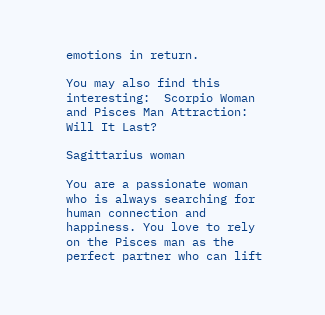emotions in return.

You may also find this interesting:  Scorpio Woman and Pisces Man Attraction: Will It Last?

Sagittarius woman

You are a passionate woman who is always searching for human connection and happiness. You love to rely on the Pisces man as the perfect partner who can lift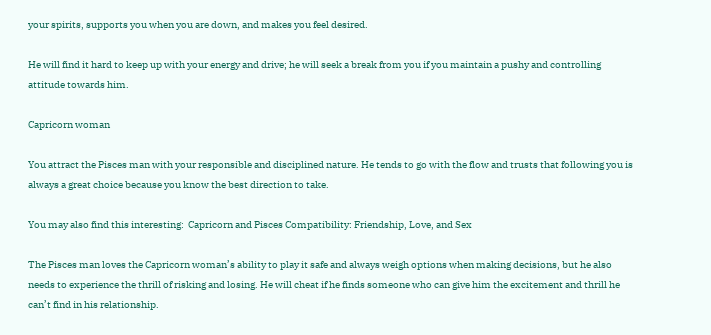your spirits, supports you when you are down, and makes you feel desired.

He will find it hard to keep up with your energy and drive; he will seek a break from you if you maintain a pushy and controlling attitude towards him.

Capricorn woman

You attract the Pisces man with your responsible and disciplined nature. He tends to go with the flow and trusts that following you is always a great choice because you know the best direction to take.

You may also find this interesting:  Capricorn and Pisces Compatibility: Friendship, Love, and Sex

The Pisces man loves the Capricorn woman’s ability to play it safe and always weigh options when making decisions, but he also needs to experience the thrill of risking and losing. He will cheat if he finds someone who can give him the excitement and thrill he can’t find in his relationship.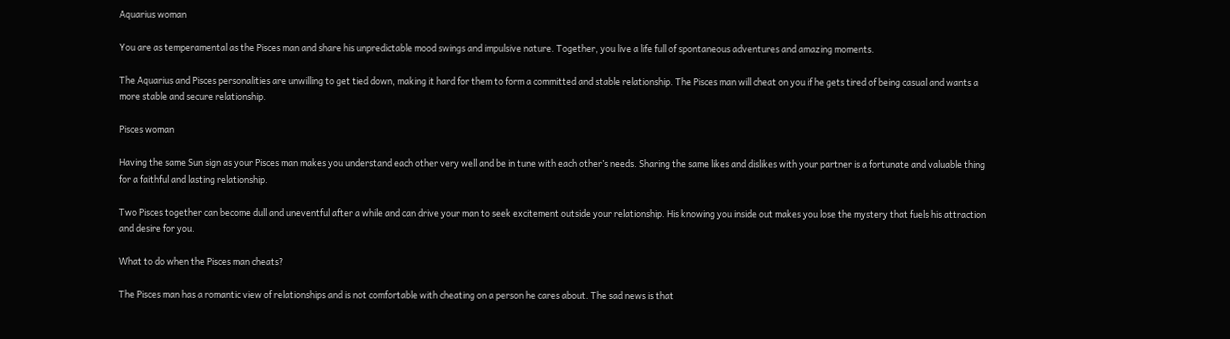Aquarius woman

You are as temperamental as the Pisces man and share his unpredictable mood swings and impulsive nature. Together, you live a life full of spontaneous adventures and amazing moments.

The Aquarius and Pisces personalities are unwilling to get tied down, making it hard for them to form a committed and stable relationship. The Pisces man will cheat on you if he gets tired of being casual and wants a more stable and secure relationship.

Pisces woman

Having the same Sun sign as your Pisces man makes you understand each other very well and be in tune with each other’s needs. Sharing the same likes and dislikes with your partner is a fortunate and valuable thing for a faithful and lasting relationship.

Two Pisces together can become dull and uneventful after a while and can drive your man to seek excitement outside your relationship. His knowing you inside out makes you lose the mystery that fuels his attraction and desire for you.

What to do when the Pisces man cheats?

The Pisces man has a romantic view of relationships and is not comfortable with cheating on a person he cares about. The sad news is that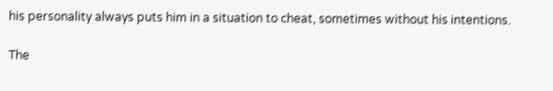his personality always puts him in a situation to cheat, sometimes without his intentions.

The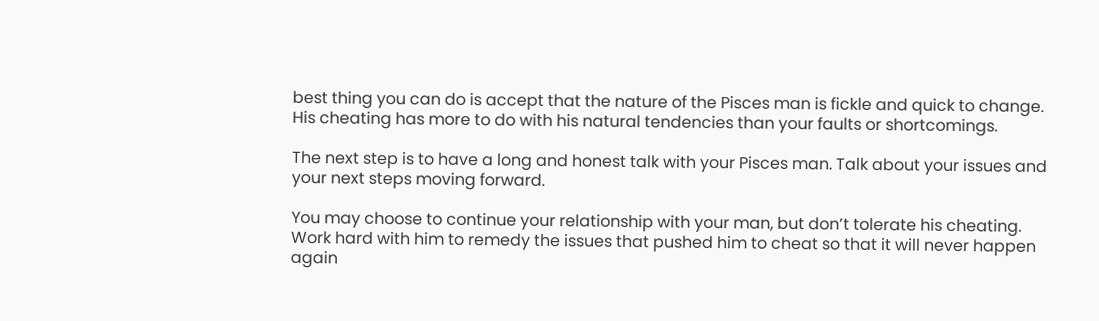best thing you can do is accept that the nature of the Pisces man is fickle and quick to change. His cheating has more to do with his natural tendencies than your faults or shortcomings.

The next step is to have a long and honest talk with your Pisces man. Talk about your issues and your next steps moving forward.

You may choose to continue your relationship with your man, but don’t tolerate his cheating. Work hard with him to remedy the issues that pushed him to cheat so that it will never happen again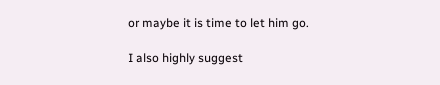or maybe it is time to let him go.

I also highly suggest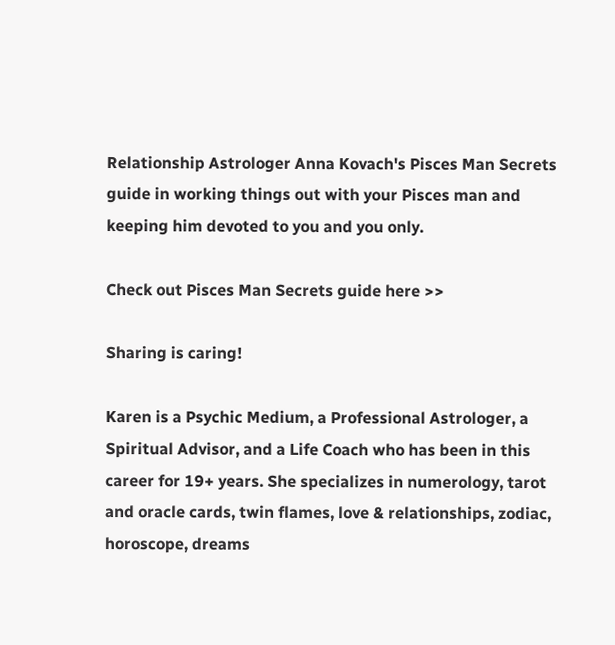Relationship Astrologer Anna Kovach's Pisces Man Secrets guide in working things out with your Pisces man and keeping him devoted to you and you only.

Check out Pisces Man Secrets guide here >>

Sharing is caring!

Karen is a Psychic Medium, a Professional Astrologer, a Spiritual Advisor, and a Life Coach who has been in this career for 19+ years. She specializes in numerology, tarot and oracle cards, twin flames, love & relationships, zodiac, horoscope, dreams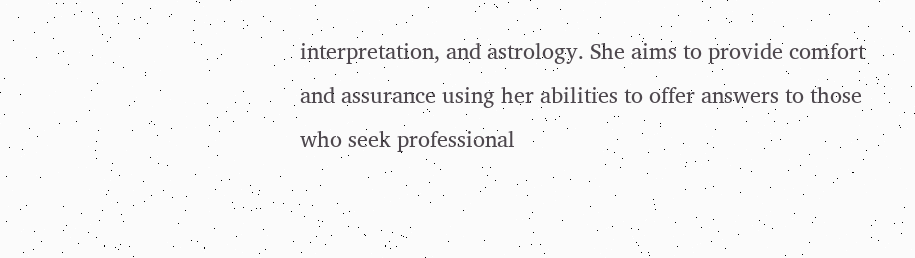interpretation, and astrology. She aims to provide comfort and assurance using her abilities to offer answers to those who seek professional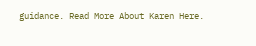guidance. Read More About Karen Here.